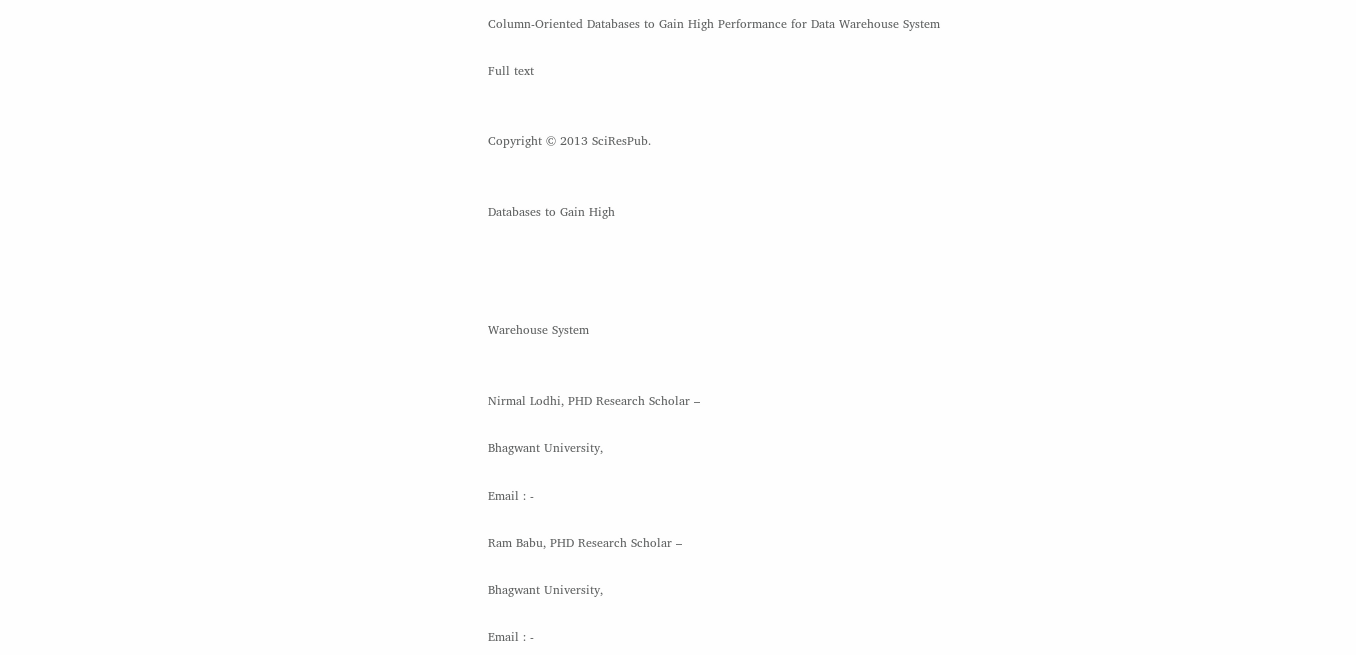Column-Oriented Databases to Gain High Performance for Data Warehouse System

Full text


Copyright © 2013 SciResPub.


Databases to Gain High




Warehouse System


Nirmal Lodhi, PHD Research Scholar –

Bhagwant University,

Email : -

Ram Babu, PHD Research Scholar –

Bhagwant University,

Email : -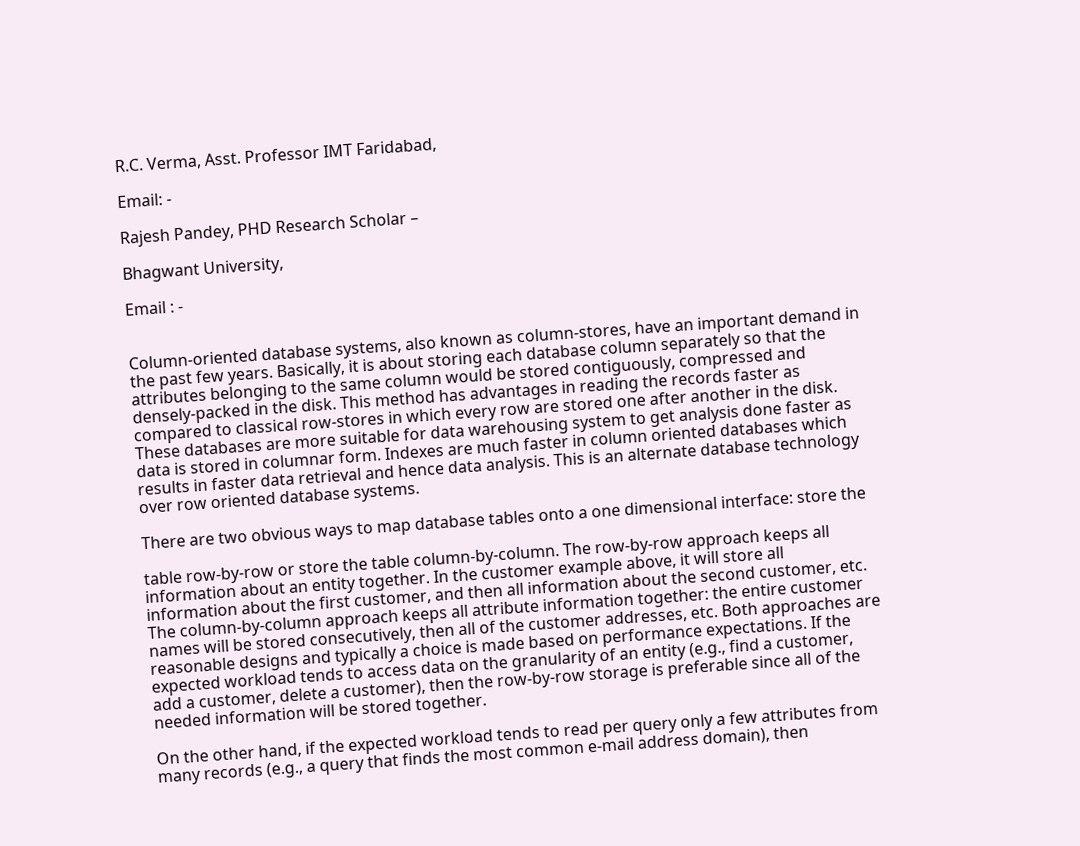R.C. Verma, Asst. Professor IMT Faridabad,

Email: -

Rajesh Pandey, PHD Research Scholar –

Bhagwant University,

Email : -


Column-oriented database systems, also known as column-stores, have an important demand in the past few years. Basically, it is about storing each database column separately so that the attributes belonging to the same column would be stored contiguously, compressed and densely-packed in the disk. This method has advantages in reading the records faster as compared to classical row-stores in which every row are stored one after another in the disk. These databases are more suitable for data warehousing system to get analysis done faster as data is stored in columnar form. Indexes are much faster in column oriented databases which results in faster data retrieval and hence data analysis. This is an alternate database technology over row oriented database systems.

There are two obvious ways to map database tables onto a one dimensional interface: store the

table row-by-row or store the table column-by-column. The row-by-row approach keeps all information about an entity together. In the customer example above, it will store all information about the first customer, and then all information about the second customer, etc. The column-by-column approach keeps all attribute information together: the entire customer names will be stored consecutively, then all of the customer addresses, etc. Both approaches are reasonable designs and typically a choice is made based on performance expectations. If the expected workload tends to access data on the granularity of an entity (e.g., find a customer, add a customer, delete a customer), then the row-by-row storage is preferable since all of the needed information will be stored together.

On the other hand, if the expected workload tends to read per query only a few attributes from many records (e.g., a query that finds the most common e-mail address domain), then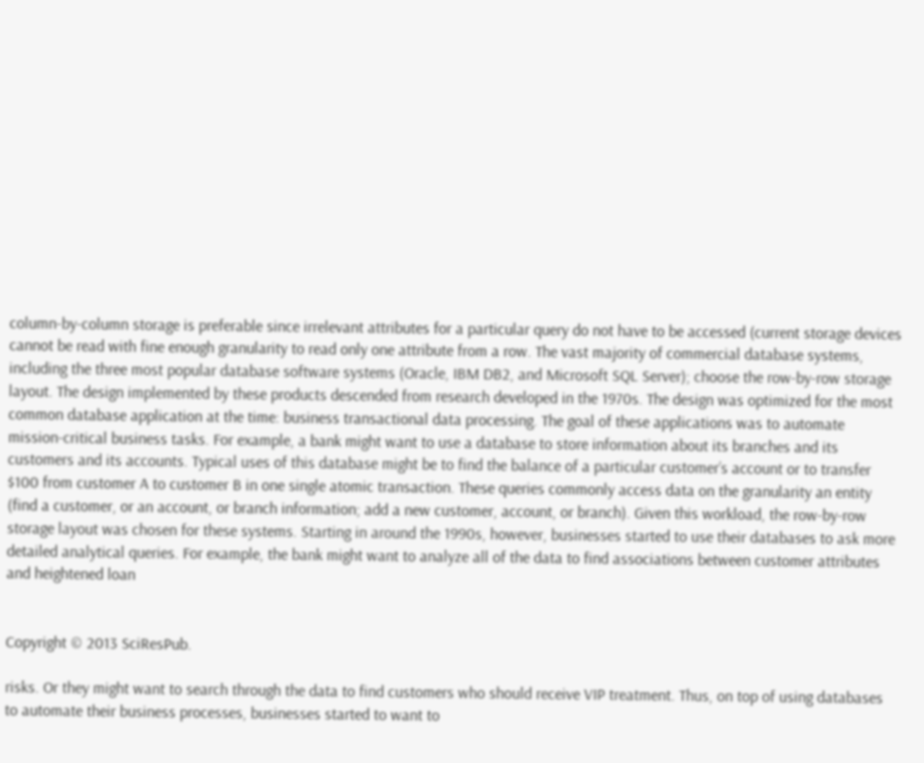column-by-column storage is preferable since irrelevant attributes for a particular query do not have to be accessed (current storage devices cannot be read with fine enough granularity to read only one attribute from a row. The vast majority of commercial database systems, including the three most popular database software systems (Oracle, IBM DB2, and Microsoft SQL Server); choose the row-by-row storage layout. The design implemented by these products descended from research developed in the 1970s. The design was optimized for the most common database application at the time: business transactional data processing. The goal of these applications was to automate mission-critical business tasks. For example, a bank might want to use a database to store information about its branches and its customers and its accounts. Typical uses of this database might be to find the balance of a particular customer’s account or to transfer $100 from customer A to customer B in one single atomic transaction. These queries commonly access data on the granularity an entity (find a customer, or an account, or branch information; add a new customer, account, or branch). Given this workload, the row-by-row storage layout was chosen for these systems. Starting in around the 1990s, however, businesses started to use their databases to ask more detailed analytical queries. For example, the bank might want to analyze all of the data to find associations between customer attributes and heightened loan


Copyright © 2013 SciResPub.

risks. Or they might want to search through the data to find customers who should receive VIP treatment. Thus, on top of using databases to automate their business processes, businesses started to want to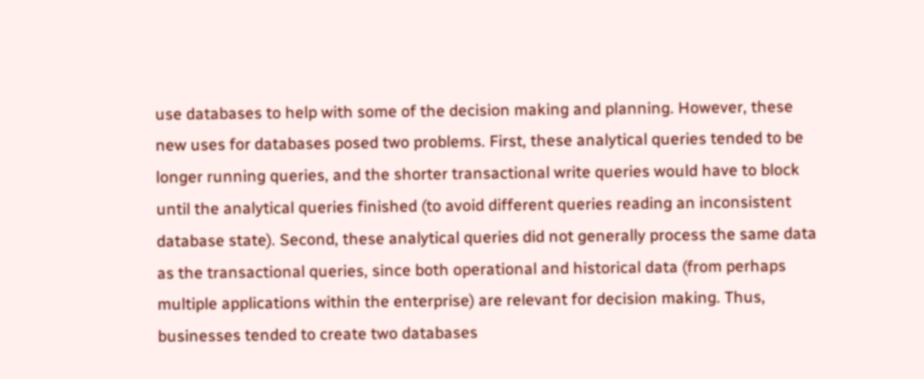use databases to help with some of the decision making and planning. However, these new uses for databases posed two problems. First, these analytical queries tended to be longer running queries, and the shorter transactional write queries would have to block until the analytical queries finished (to avoid different queries reading an inconsistent database state). Second, these analytical queries did not generally process the same data as the transactional queries, since both operational and historical data (from perhaps multiple applications within the enterprise) are relevant for decision making. Thus, businesses tended to create two databases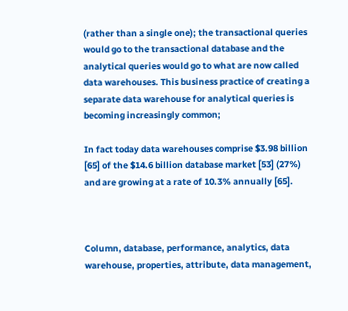(rather than a single one); the transactional queries would go to the transactional database and the analytical queries would go to what are now called data warehouses. This business practice of creating a separate data warehouse for analytical queries is becoming increasingly common;

In fact today data warehouses comprise $3.98 billion [65] of the $14.6 billion database market [53] (27%) and are growing at a rate of 10.3% annually [65].



Column, database, performance, analytics, data warehouse, properties, attribute, data management,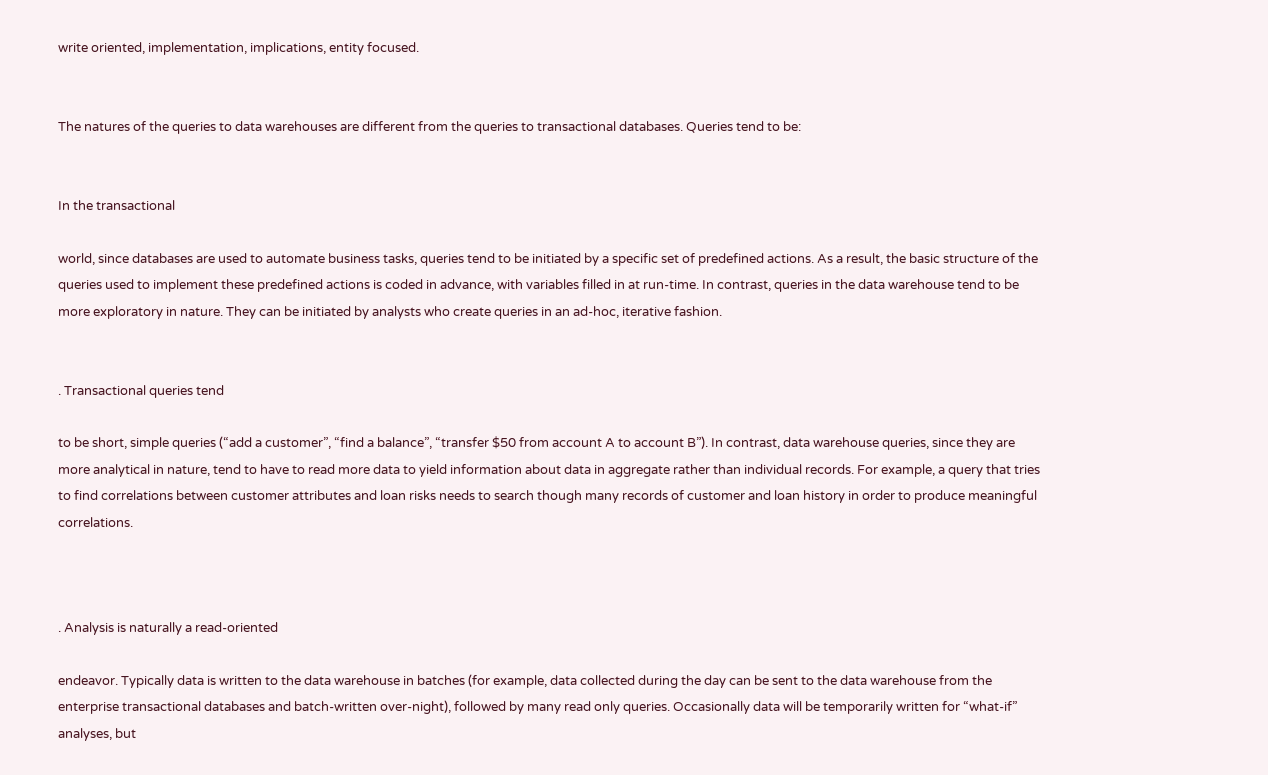write oriented, implementation, implications, entity focused.


The natures of the queries to data warehouses are different from the queries to transactional databases. Queries tend to be:


In the transactional

world, since databases are used to automate business tasks, queries tend to be initiated by a specific set of predefined actions. As a result, the basic structure of the queries used to implement these predefined actions is coded in advance, with variables filled in at run-time. In contrast, queries in the data warehouse tend to be more exploratory in nature. They can be initiated by analysts who create queries in an ad-hoc, iterative fashion.


. Transactional queries tend

to be short, simple queries (“add a customer”, “find a balance”, “transfer $50 from account A to account B”). In contrast, data warehouse queries, since they are more analytical in nature, tend to have to read more data to yield information about data in aggregate rather than individual records. For example, a query that tries to find correlations between customer attributes and loan risks needs to search though many records of customer and loan history in order to produce meaningful correlations.



. Analysis is naturally a read-oriented

endeavor. Typically data is written to the data warehouse in batches (for example, data collected during the day can be sent to the data warehouse from the enterprise transactional databases and batch-written over-night), followed by many read only queries. Occasionally data will be temporarily written for “what-if” analyses, but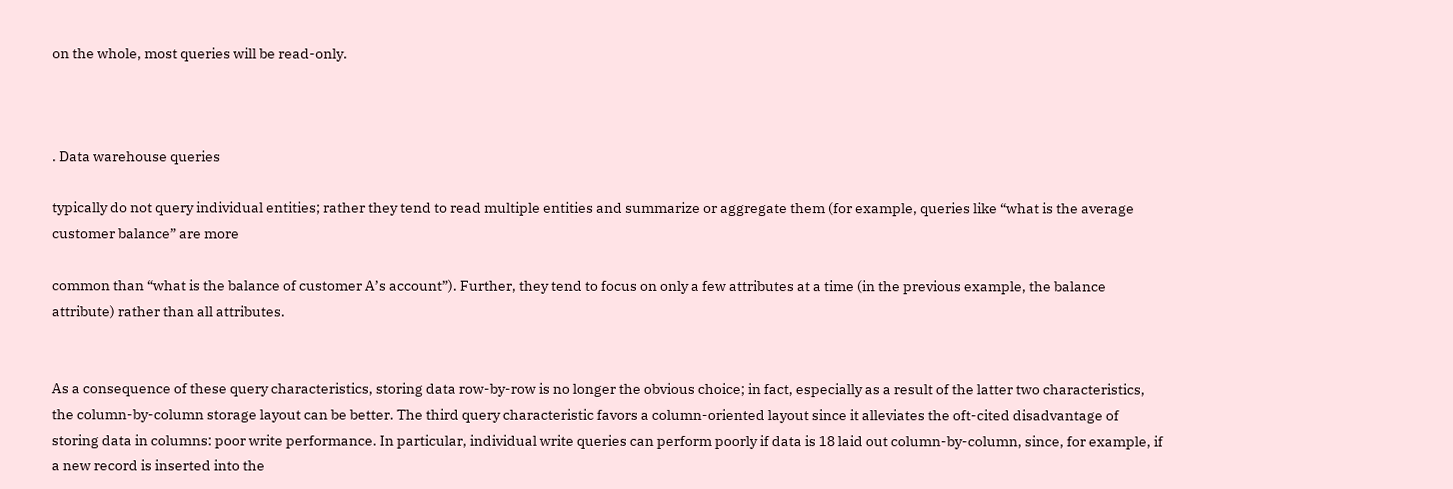on the whole, most queries will be read-only.



. Data warehouse queries

typically do not query individual entities; rather they tend to read multiple entities and summarize or aggregate them (for example, queries like “what is the average customer balance” are more

common than “what is the balance of customer A’s account”). Further, they tend to focus on only a few attributes at a time (in the previous example, the balance attribute) rather than all attributes.


As a consequence of these query characteristics, storing data row-by-row is no longer the obvious choice; in fact, especially as a result of the latter two characteristics, the column-by-column storage layout can be better. The third query characteristic favors a column-oriented layout since it alleviates the oft-cited disadvantage of storing data in columns: poor write performance. In particular, individual write queries can perform poorly if data is 18 laid out column-by-column, since, for example, if a new record is inserted into the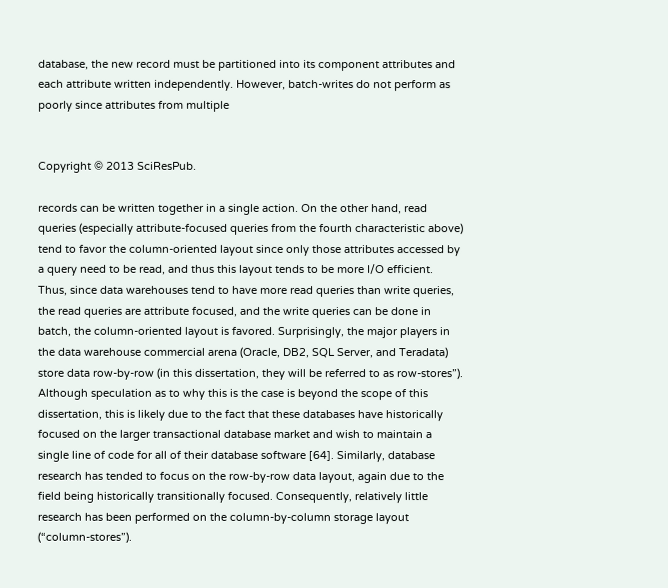database, the new record must be partitioned into its component attributes and each attribute written independently. However, batch-writes do not perform as poorly since attributes from multiple


Copyright © 2013 SciResPub.

records can be written together in a single action. On the other hand, read queries (especially attribute-focused queries from the fourth characteristic above) tend to favor the column-oriented layout since only those attributes accessed by a query need to be read, and thus this layout tends to be more I/O efficient. Thus, since data warehouses tend to have more read queries than write queries, the read queries are attribute focused, and the write queries can be done in batch, the column-oriented layout is favored. Surprisingly, the major players in the data warehouse commercial arena (Oracle, DB2, SQL Server, and Teradata) store data row-by-row (in this dissertation, they will be referred to as row-stores”). Although speculation as to why this is the case is beyond the scope of this dissertation, this is likely due to the fact that these databases have historically focused on the larger transactional database market and wish to maintain a single line of code for all of their database software [64]. Similarly, database research has tended to focus on the row-by-row data layout, again due to the field being historically transitionally focused. Consequently, relatively little research has been performed on the column-by-column storage layout (“column-stores”).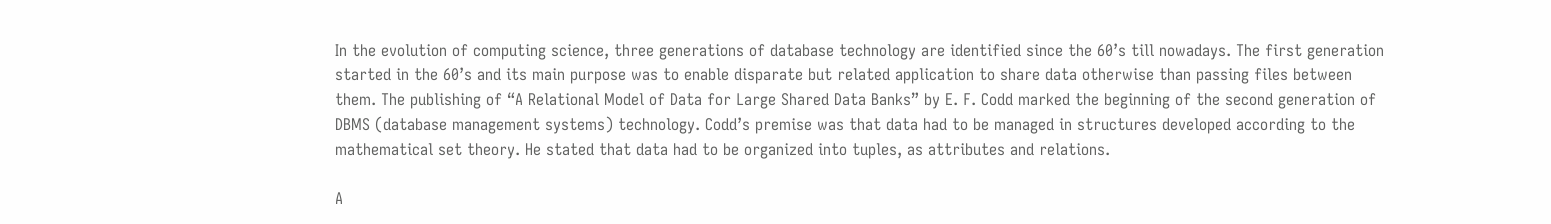In the evolution of computing science, three generations of database technology are identified since the 60’s till nowadays. The first generation started in the 60’s and its main purpose was to enable disparate but related application to share data otherwise than passing files between them. The publishing of “A Relational Model of Data for Large Shared Data Banks” by E. F. Codd marked the beginning of the second generation of DBMS (database management systems) technology. Codd’s premise was that data had to be managed in structures developed according to the mathematical set theory. He stated that data had to be organized into tuples, as attributes and relations.

A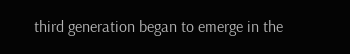third generation began to emerge in the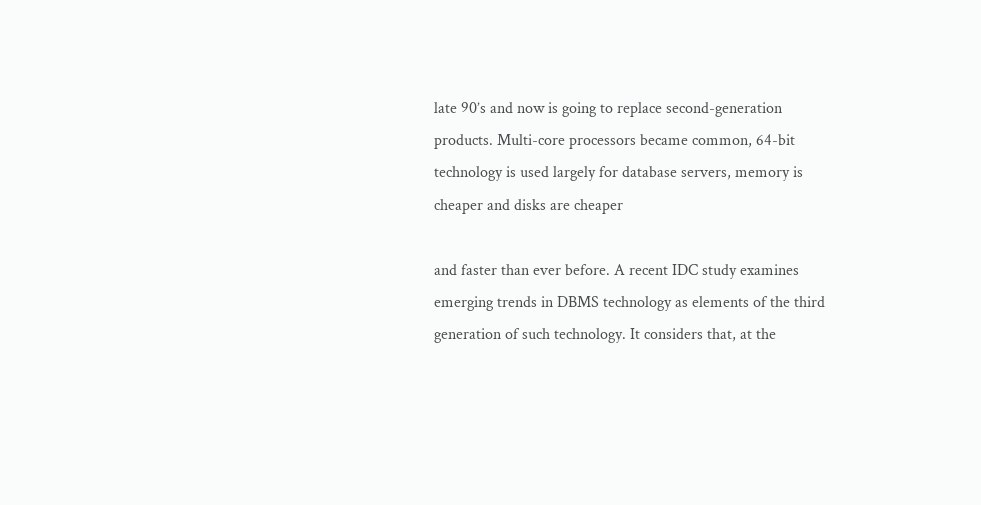late 90’s and now is going to replace second-generation products. Multi-core processors became common, 64-bit technology is used largely for database servers, memory is cheaper and disks are cheaper

and faster than ever before. A recent IDC study examines emerging trends in DBMS technology as elements of the third generation of such technology. It considers that, at the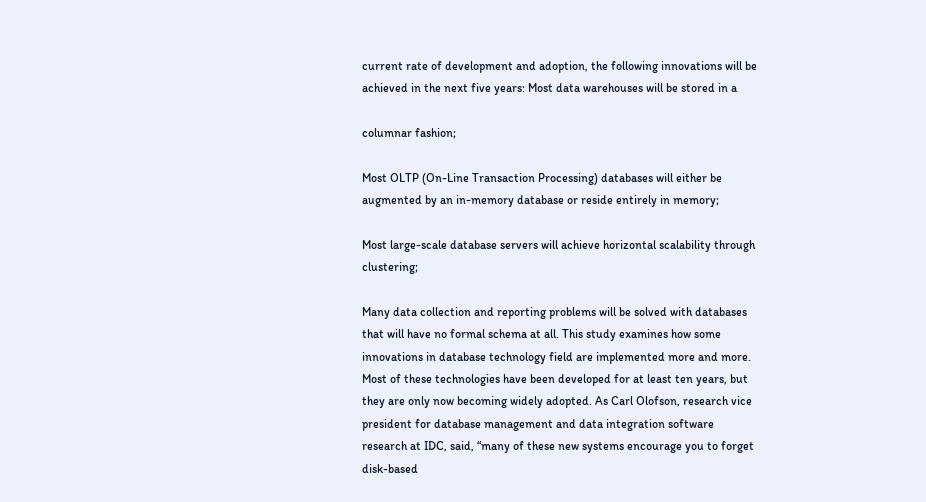current rate of development and adoption, the following innovations will be achieved in the next five years: Most data warehouses will be stored in a

columnar fashion;

Most OLTP (On-Line Transaction Processing) databases will either be augmented by an in-memory database or reside entirely in memory;

Most large-scale database servers will achieve horizontal scalability through clustering;

Many data collection and reporting problems will be solved with databases that will have no formal schema at all. This study examines how some innovations in database technology field are implemented more and more. Most of these technologies have been developed for at least ten years, but they are only now becoming widely adopted. As Carl Olofson, research vice president for database management and data integration software research at IDC, said, “many of these new systems encourage you to forget disk-based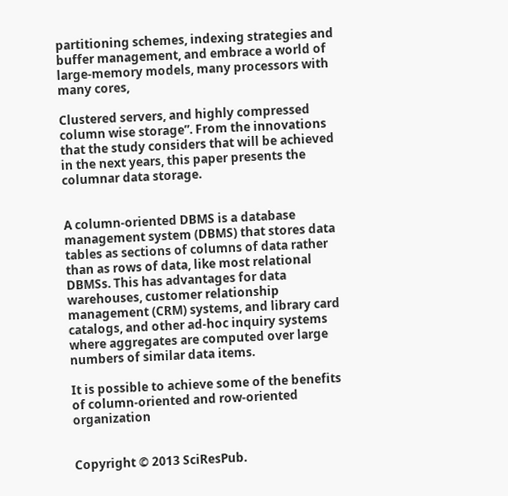partitioning schemes, indexing strategies and buffer management, and embrace a world of large-memory models, many processors with many cores,

Clustered servers, and highly compressed column wise storage”. From the innovations that the study considers that will be achieved in the next years, this paper presents the columnar data storage.


A column-oriented DBMS is a database management system (DBMS) that stores data tables as sections of columns of data rather than as rows of data, like most relational DBMSs. This has advantages for data warehouses, customer relationship management (CRM) systems, and library card catalogs, and other ad-hoc inquiry systems where aggregates are computed over large numbers of similar data items.

It is possible to achieve some of the benefits of column-oriented and row-oriented organization


Copyright © 2013 SciResPub.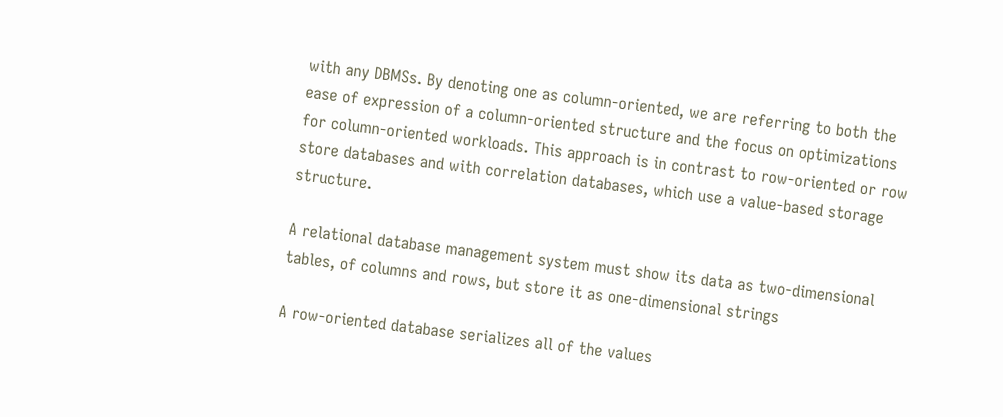with any DBMSs. By denoting one as column-oriented, we are referring to both the ease of expression of a column-oriented structure and the focus on optimizations for column-oriented workloads. This approach is in contrast to row-oriented or row store databases and with correlation databases, which use a value-based storage structure.

A relational database management system must show its data as two-dimensional tables, of columns and rows, but store it as one-dimensional strings

A row-oriented database serializes all of the values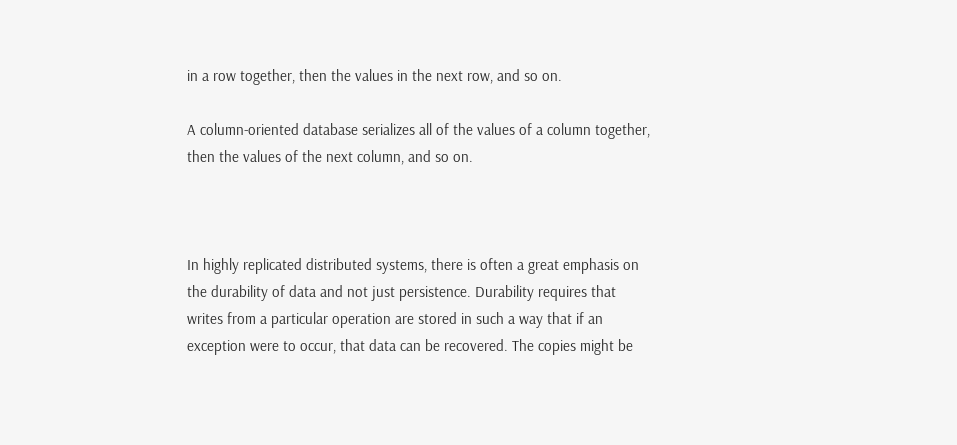in a row together, then the values in the next row, and so on.

A column-oriented database serializes all of the values of a column together, then the values of the next column, and so on.



In highly replicated distributed systems, there is often a great emphasis on the durability of data and not just persistence. Durability requires that writes from a particular operation are stored in such a way that if an exception were to occur, that data can be recovered. The copies might be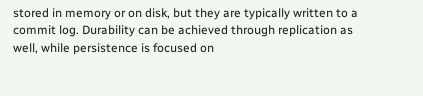stored in memory or on disk, but they are typically written to a commit log. Durability can be achieved through replication as well, while persistence is focused on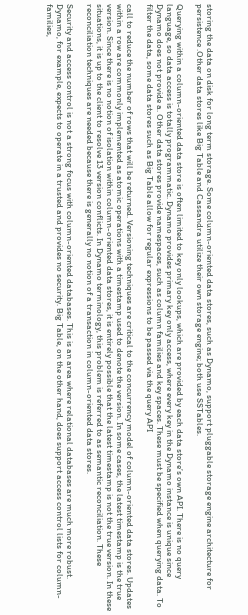storing the data on disk for long term storage. Some column-oriented data stores, such as Dynamo, support pluggable storage engine architecture for persistence .Other data stores like Big Table and Cassandra utilize their own storage engine; both use SSTables.

Querying within a column-oriented data store is often limited to key only lookups, which are provided by each data store’s own API. There is no query language, so data access is totally programmatic. Dynamo provides primary key only access, where every key in the Dynamo instance is unique since Dynamo does not provide a. Other data stores provide namespaces, such as column families and key spaces. These must be specified when querying data. To filter the data, some data stores such as Big Table allow for regular expressions to be passed via the query API

call to reduce the number of rows that will be returned. Versioning techniques are critical to the concurrency model of column-oriented data stores. Updates within a row are commonly implemented as atomic operations with a timestamp used to denote the version. In some cases, the latest timestamp is the true version. Since there is no notion of isolation within column-oriented data stores, it is entirely possible that the latest timestamp is not the true version. In these situations, it is up to the client to resolve 13 version conflicts. In Dynamo terminology, this problem is referred to as semantic reconciliation. These reconciliation techniques are needed because there is generally no notion of a transaction in column-oriented data stores.

Security and access control is not a strong focus with column-oriented databases. This is an area where relational databases are much more robust. Dynamo, for example, expects to operate in a trusted and provides no security. Big Table, on the other hand, does support access control lists for column-families,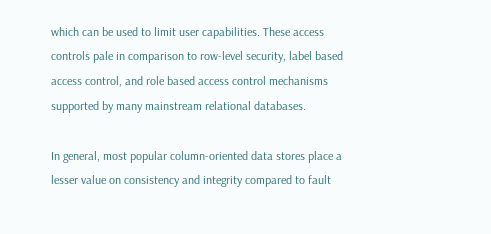which can be used to limit user capabilities. These access controls pale in comparison to row-level security, label based access control, and role based access control mechanisms supported by many mainstream relational databases.

In general, most popular column-oriented data stores place a lesser value on consistency and integrity compared to fault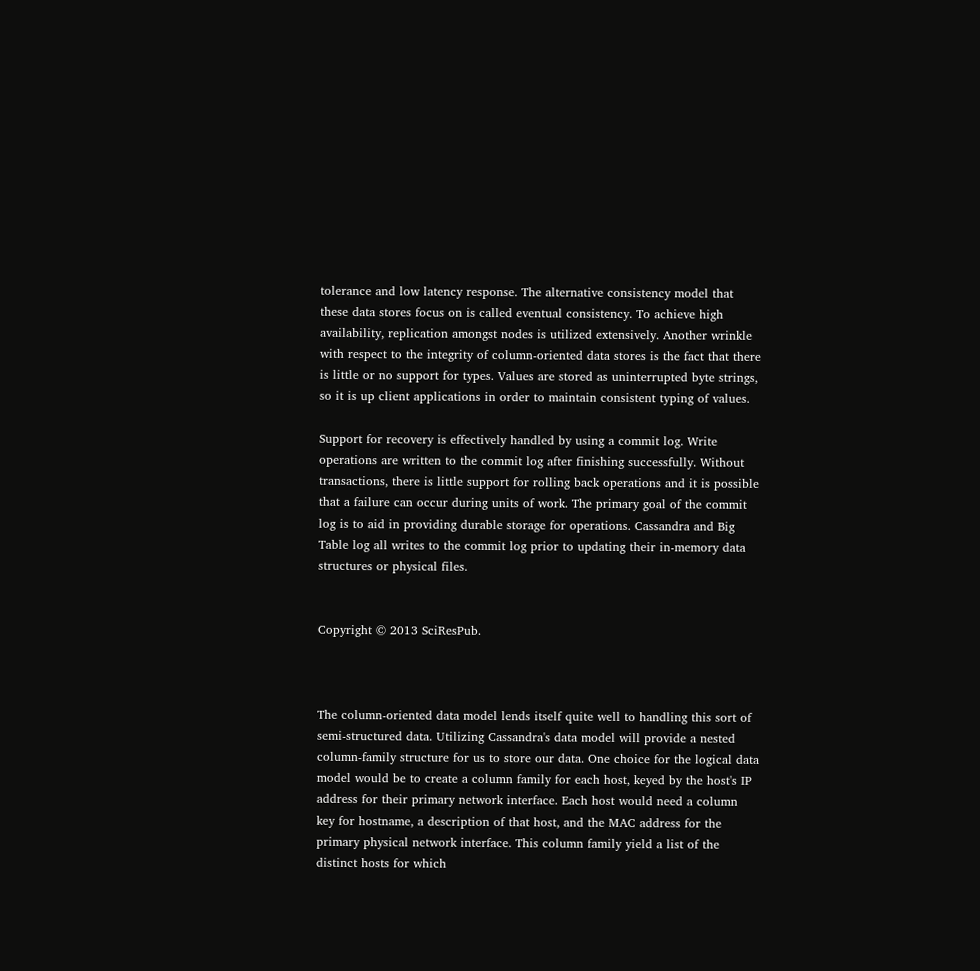tolerance and low latency response. The alternative consistency model that these data stores focus on is called eventual consistency. To achieve high availability, replication amongst nodes is utilized extensively. Another wrinkle with respect to the integrity of column-oriented data stores is the fact that there is little or no support for types. Values are stored as uninterrupted byte strings, so it is up client applications in order to maintain consistent typing of values.

Support for recovery is effectively handled by using a commit log. Write operations are written to the commit log after finishing successfully. Without transactions, there is little support for rolling back operations and it is possible that a failure can occur during units of work. The primary goal of the commit log is to aid in providing durable storage for operations. Cassandra and Big Table log all writes to the commit log prior to updating their in-memory data structures or physical files.


Copyright © 2013 SciResPub.



The column-oriented data model lends itself quite well to handling this sort of semi-structured data. Utilizing Cassandra's data model will provide a nested column-family structure for us to store our data. One choice for the logical data model would be to create a column family for each host, keyed by the host's IP address for their primary network interface. Each host would need a column key for hostname, a description of that host, and the MAC address for the primary physical network interface. This column family yield a list of the distinct hosts for which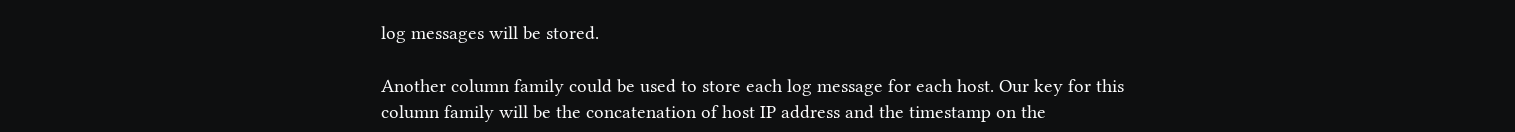log messages will be stored.

Another column family could be used to store each log message for each host. Our key for this column family will be the concatenation of host IP address and the timestamp on the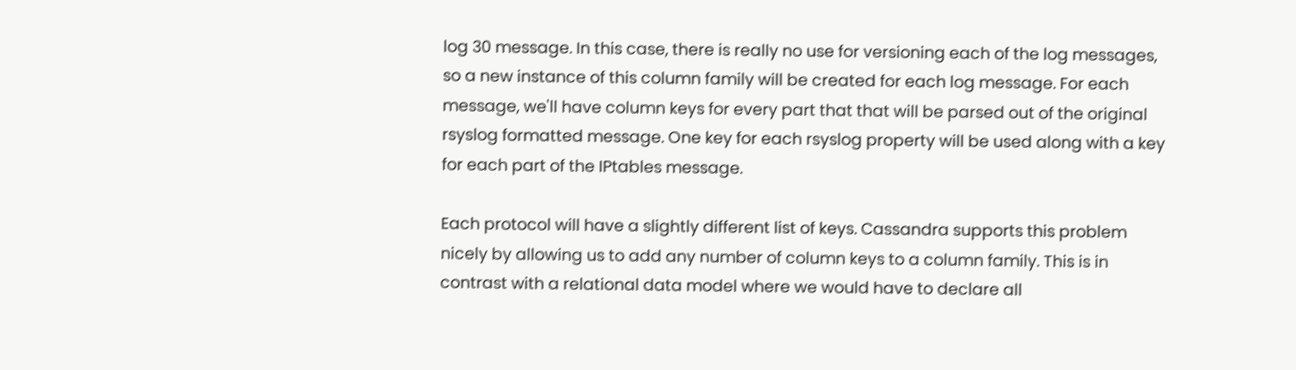log 30 message. In this case, there is really no use for versioning each of the log messages, so a new instance of this column family will be created for each log message. For each message, we'll have column keys for every part that that will be parsed out of the original rsyslog formatted message. One key for each rsyslog property will be used along with a key for each part of the IPtables message.

Each protocol will have a slightly different list of keys. Cassandra supports this problem nicely by allowing us to add any number of column keys to a column family. This is in contrast with a relational data model where we would have to declare all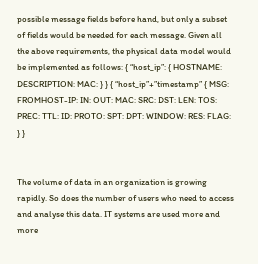possible message fields before hand, but only a subset of fields would be needed for each message. Given all the above requirements, the physical data model would be implemented as follows: { “host_ip”: { HOSTNAME: DESCRIPTION: MAC: } } { “host_ip”+”timestamp” { MSG: FROMHOST-IP: IN: OUT: MAC: SRC: DST: LEN: TOS: PREC: TTL: ID: PROTO: SPT: DPT: WINDOW: RES: FLAG: } }


The volume of data in an organization is growing rapidly. So does the number of users who need to access and analyse this data. IT systems are used more and more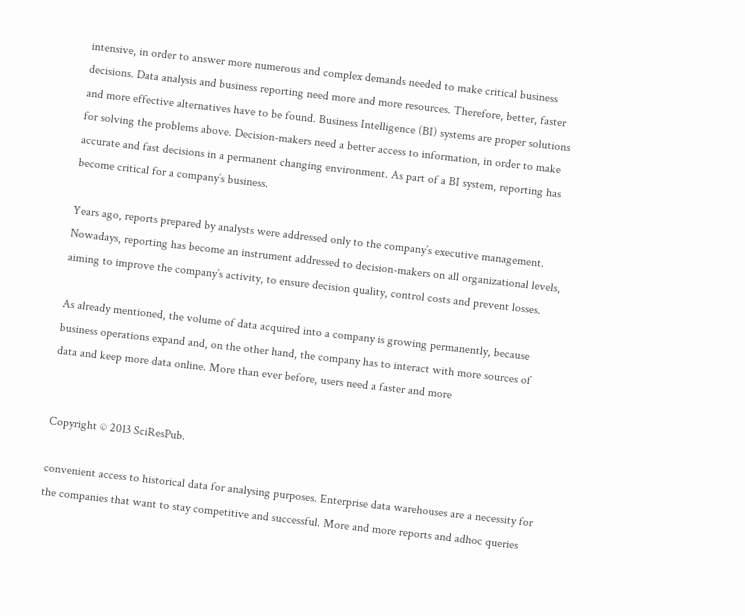intensive, in order to answer more numerous and complex demands needed to make critical business decisions. Data analysis and business reporting need more and more resources. Therefore, better, faster and more effective alternatives have to be found. Business Intelligence (BI) systems are proper solutions for solving the problems above. Decision-makers need a better access to information, in order to make accurate and fast decisions in a permanent changing environment. As part of a BI system, reporting has become critical for a company’s business.

Years ago, reports prepared by analysts were addressed only to the company’s executive management. Nowadays, reporting has become an instrument addressed to decision-makers on all organizational levels, aiming to improve the company’s activity, to ensure decision quality, control costs and prevent losses.

As already mentioned, the volume of data acquired into a company is growing permanently, because business operations expand and, on the other hand, the company has to interact with more sources of data and keep more data online. More than ever before, users need a faster and more


Copyright © 2013 SciResPub.

convenient access to historical data for analysing purposes. Enterprise data warehouses are a necessity for the companies that want to stay competitive and successful. More and more reports and adhoc queries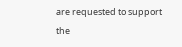are requested to support the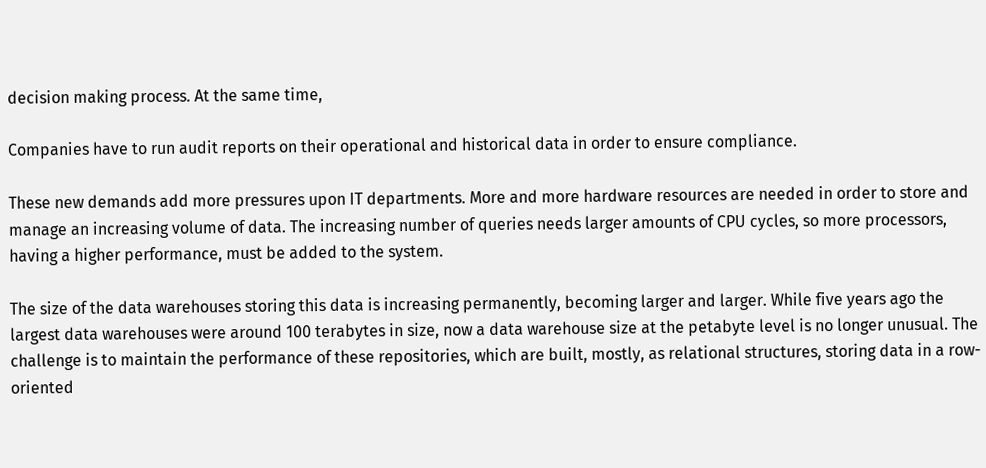decision making process. At the same time,

Companies have to run audit reports on their operational and historical data in order to ensure compliance.

These new demands add more pressures upon IT departments. More and more hardware resources are needed in order to store and manage an increasing volume of data. The increasing number of queries needs larger amounts of CPU cycles, so more processors, having a higher performance, must be added to the system.

The size of the data warehouses storing this data is increasing permanently, becoming larger and larger. While five years ago the largest data warehouses were around 100 terabytes in size, now a data warehouse size at the petabyte level is no longer unusual. The challenge is to maintain the performance of these repositories, which are built, mostly, as relational structures, storing data in a row-oriented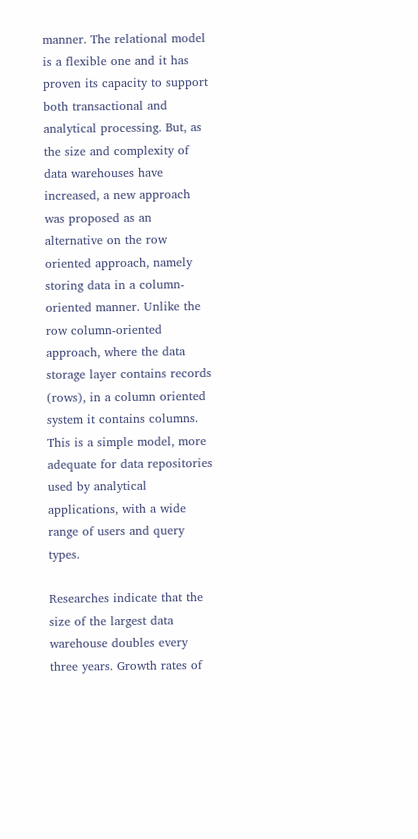manner. The relational model is a flexible one and it has proven its capacity to support both transactional and analytical processing. But, as the size and complexity of data warehouses have increased, a new approach was proposed as an alternative on the row oriented approach, namely storing data in a column-oriented manner. Unlike the row column-oriented approach, where the data storage layer contains records (rows), in a column oriented system it contains columns. This is a simple model, more adequate for data repositories used by analytical applications, with a wide range of users and query types.

Researches indicate that the size of the largest data warehouse doubles every three years. Growth rates of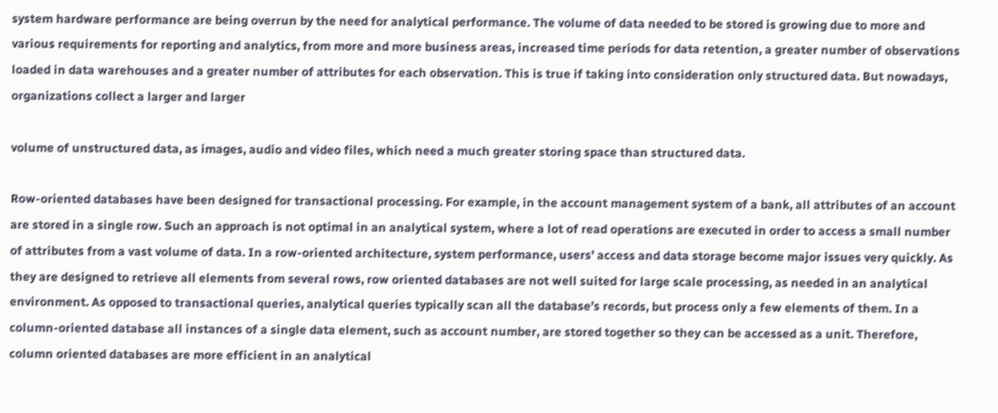system hardware performance are being overrun by the need for analytical performance. The volume of data needed to be stored is growing due to more and various requirements for reporting and analytics, from more and more business areas, increased time periods for data retention, a greater number of observations loaded in data warehouses and a greater number of attributes for each observation. This is true if taking into consideration only structured data. But nowadays, organizations collect a larger and larger

volume of unstructured data, as images, audio and video files, which need a much greater storing space than structured data.

Row-oriented databases have been designed for transactional processing. For example, in the account management system of a bank, all attributes of an account are stored in a single row. Such an approach is not optimal in an analytical system, where a lot of read operations are executed in order to access a small number of attributes from a vast volume of data. In a row-oriented architecture, system performance, users’ access and data storage become major issues very quickly. As they are designed to retrieve all elements from several rows, row oriented databases are not well suited for large scale processing, as needed in an analytical environment. As opposed to transactional queries, analytical queries typically scan all the database’s records, but process only a few elements of them. In a column-oriented database all instances of a single data element, such as account number, are stored together so they can be accessed as a unit. Therefore, column oriented databases are more efficient in an analytical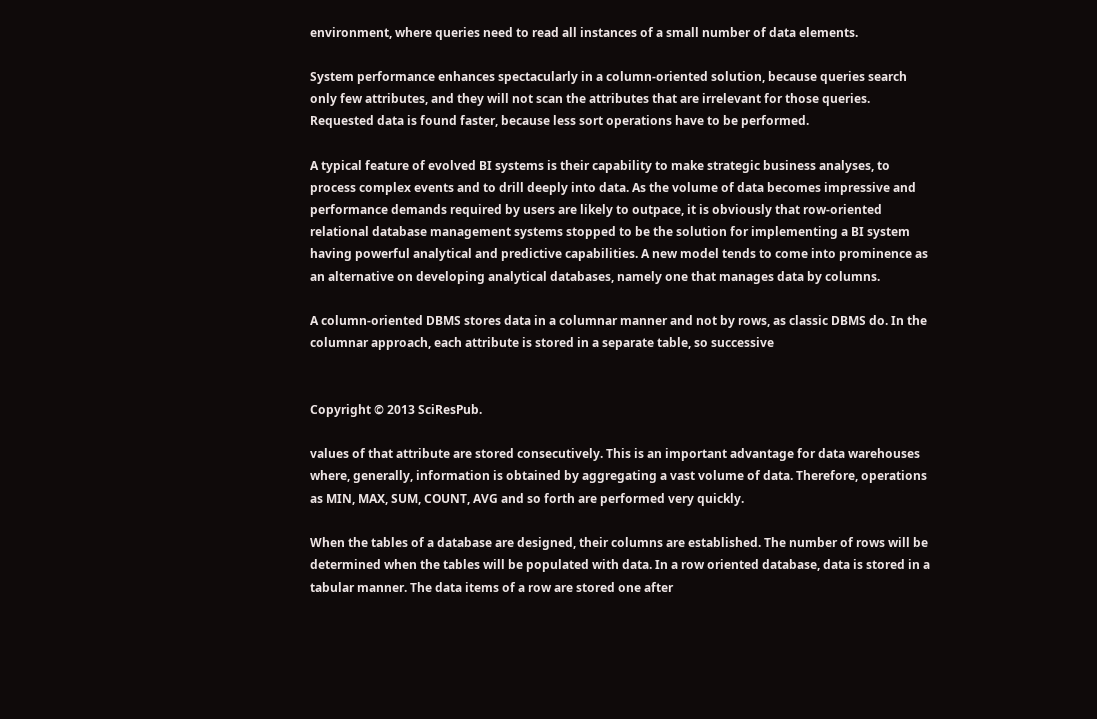environment, where queries need to read all instances of a small number of data elements.

System performance enhances spectacularly in a column-oriented solution, because queries search only few attributes, and they will not scan the attributes that are irrelevant for those queries. Requested data is found faster, because less sort operations have to be performed.

A typical feature of evolved BI systems is their capability to make strategic business analyses, to process complex events and to drill deeply into data. As the volume of data becomes impressive and performance demands required by users are likely to outpace, it is obviously that row-oriented relational database management systems stopped to be the solution for implementing a BI system having powerful analytical and predictive capabilities. A new model tends to come into prominence as an alternative on developing analytical databases, namely one that manages data by columns.

A column-oriented DBMS stores data in a columnar manner and not by rows, as classic DBMS do. In the columnar approach, each attribute is stored in a separate table, so successive


Copyright © 2013 SciResPub.

values of that attribute are stored consecutively. This is an important advantage for data warehouses where, generally, information is obtained by aggregating a vast volume of data. Therefore, operations as MIN, MAX, SUM, COUNT, AVG and so forth are performed very quickly.

When the tables of a database are designed, their columns are established. The number of rows will be determined when the tables will be populated with data. In a row oriented database, data is stored in a tabular manner. The data items of a row are stored one after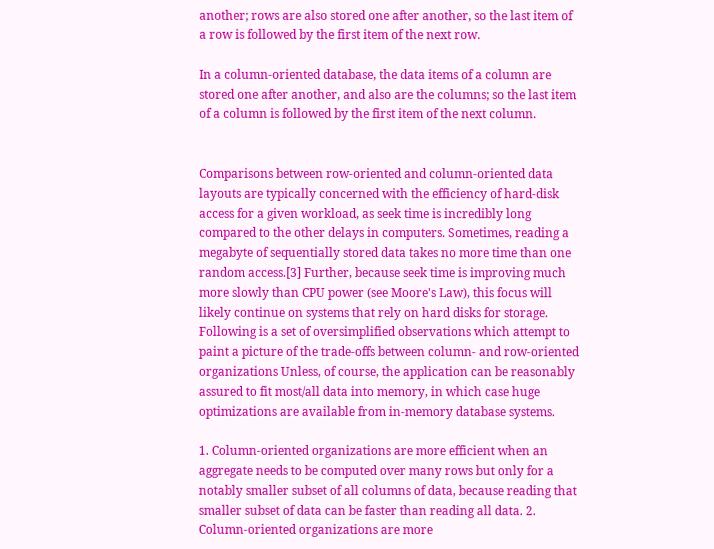another; rows are also stored one after another, so the last item of a row is followed by the first item of the next row.

In a column-oriented database, the data items of a column are stored one after another, and also are the columns; so the last item of a column is followed by the first item of the next column.


Comparisons between row-oriented and column-oriented data layouts are typically concerned with the efficiency of hard-disk access for a given workload, as seek time is incredibly long compared to the other delays in computers. Sometimes, reading a megabyte of sequentially stored data takes no more time than one random access.[3] Further, because seek time is improving much more slowly than CPU power (see Moore's Law), this focus will likely continue on systems that rely on hard disks for storage. Following is a set of oversimplified observations which attempt to paint a picture of the trade-offs between column- and row-oriented organizations Unless, of course, the application can be reasonably assured to fit most/all data into memory, in which case huge optimizations are available from in-memory database systems.

1. Column-oriented organizations are more efficient when an aggregate needs to be computed over many rows but only for a notably smaller subset of all columns of data, because reading that smaller subset of data can be faster than reading all data. 2. Column-oriented organizations are more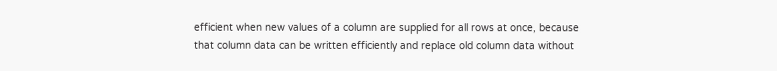efficient when new values of a column are supplied for all rows at once, because that column data can be written efficiently and replace old column data without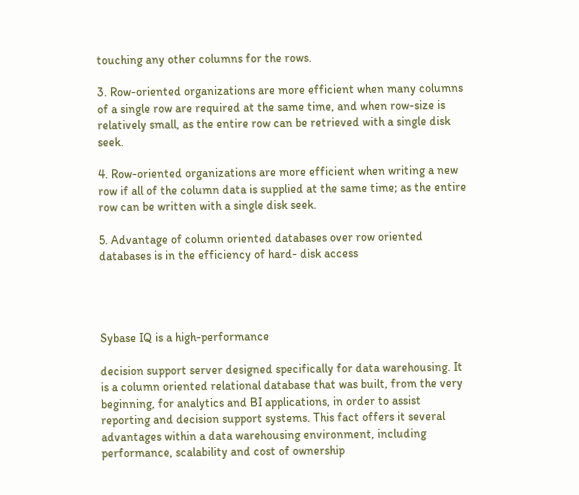touching any other columns for the rows.

3. Row-oriented organizations are more efficient when many columns of a single row are required at the same time, and when row-size is relatively small, as the entire row can be retrieved with a single disk seek.

4. Row-oriented organizations are more efficient when writing a new row if all of the column data is supplied at the same time; as the entire row can be written with a single disk seek.

5. Advantage of column oriented databases over row oriented databases is in the efficiency of hard- disk access




Sybase IQ is a high-performance

decision support server designed specifically for data warehousing. It is a column oriented relational database that was built, from the very beginning, for analytics and BI applications, in order to assist reporting and decision support systems. This fact offers it several advantages within a data warehousing environment, including performance, scalability and cost of ownership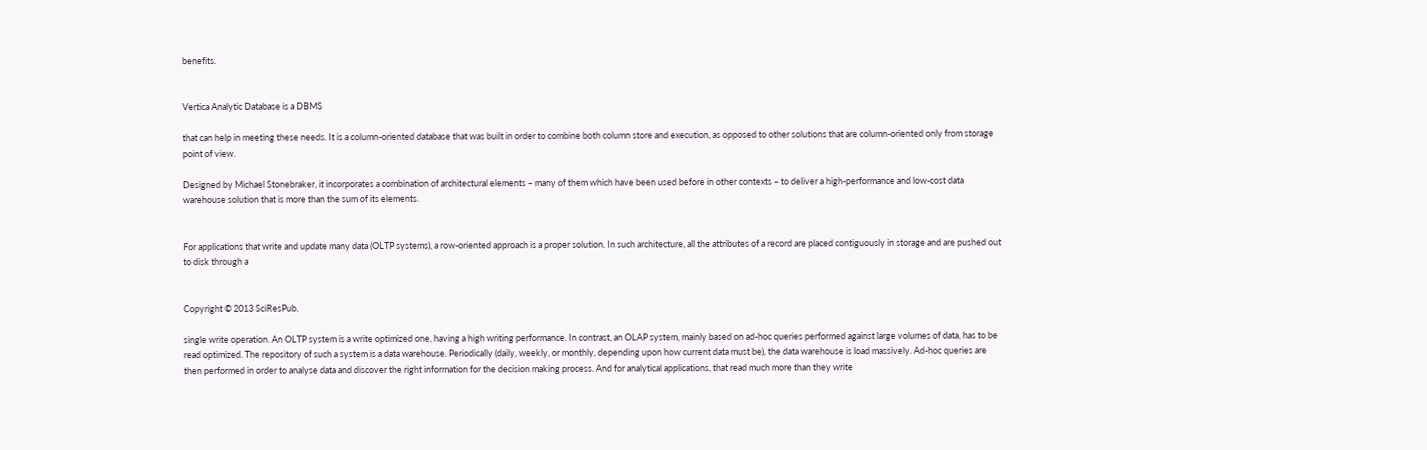benefits.


Vertica Analytic Database is a DBMS

that can help in meeting these needs. It is a column-oriented database that was built in order to combine both column store and execution, as opposed to other solutions that are column-oriented only from storage point of view.

Designed by Michael Stonebraker, it incorporates a combination of architectural elements – many of them which have been used before in other contexts – to deliver a high-performance and low-cost data warehouse solution that is more than the sum of its elements.


For applications that write and update many data (OLTP systems), a row-oriented approach is a proper solution. In such architecture, all the attributes of a record are placed contiguously in storage and are pushed out to disk through a


Copyright © 2013 SciResPub.

single write operation. An OLTP system is a write optimized one, having a high writing performance. In contrast, an OLAP system, mainly based on ad-hoc queries performed against large volumes of data, has to be read optimized. The repository of such a system is a data warehouse. Periodically (daily, weekly, or monthly, depending upon how current data must be), the data warehouse is load massively. Ad-hoc queries are then performed in order to analyse data and discover the right information for the decision making process. And for analytical applications, that read much more than they write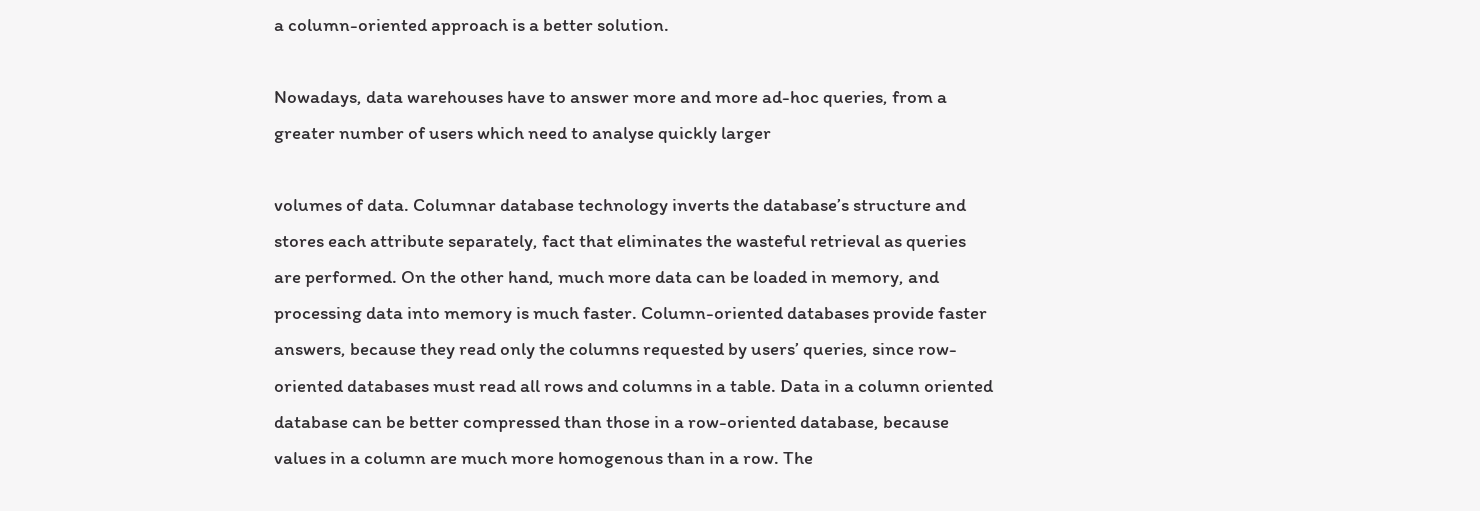a column-oriented approach is a better solution.

Nowadays, data warehouses have to answer more and more ad-hoc queries, from a greater number of users which need to analyse quickly larger

volumes of data. Columnar database technology inverts the database’s structure and stores each attribute separately, fact that eliminates the wasteful retrieval as queries are performed. On the other hand, much more data can be loaded in memory, and processing data into memory is much faster. Column-oriented databases provide faster answers, because they read only the columns requested by users’ queries, since row-oriented databases must read all rows and columns in a table. Data in a column oriented database can be better compressed than those in a row-oriented database, because values in a column are much more homogenous than in a row. The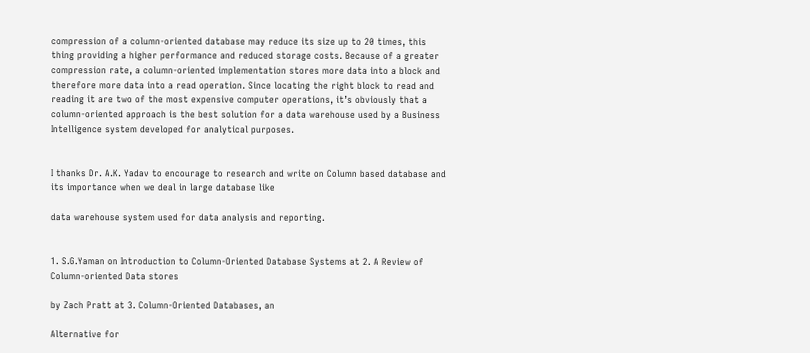compression of a column-oriented database may reduce its size up to 20 times, this thing providing a higher performance and reduced storage costs. Because of a greater compression rate, a column-oriented implementation stores more data into a block and therefore more data into a read operation. Since locating the right block to read and reading it are two of the most expensive computer operations, it’s obviously that a column-oriented approach is the best solution for a data warehouse used by a Business Intelligence system developed for analytical purposes.


I thanks Dr. A.K. Yadav to encourage to research and write on Column based database and its importance when we deal in large database like

data warehouse system used for data analysis and reporting.


1. S.G.Yaman on Introduction to Column-Oriented Database Systems at 2. A Review of Column-oriented Data stores

by Zach Pratt at 3. Column-Oriented Databases, an

Alternative for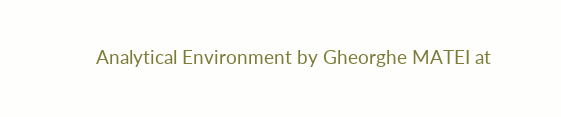Analytical Environment by Gheorghe MATEI at